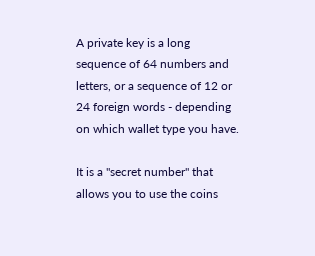A private key is a long sequence of 64 numbers and letters, or a sequence of 12 or 24 foreign words - depending on which wallet type you have.

It is a "secret number" that allows you to use the coins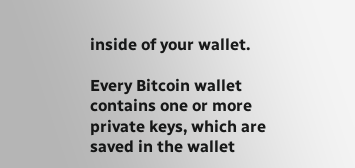inside of your wallet.

Every Bitcoin wallet contains one or more private keys, which are saved in the wallet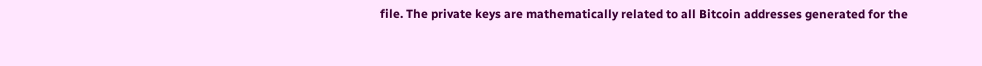file. The private keys are mathematically related to all Bitcoin addresses generated for the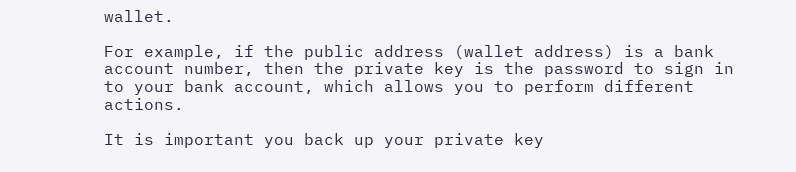wallet.

For example, if the public address (wallet address) is a bank account number, then the private key is the password to sign in to your bank account, which allows you to perform different actions.

It is important you back up your private key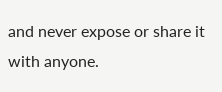and never expose or share it with anyone.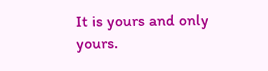It is yours and only yours.